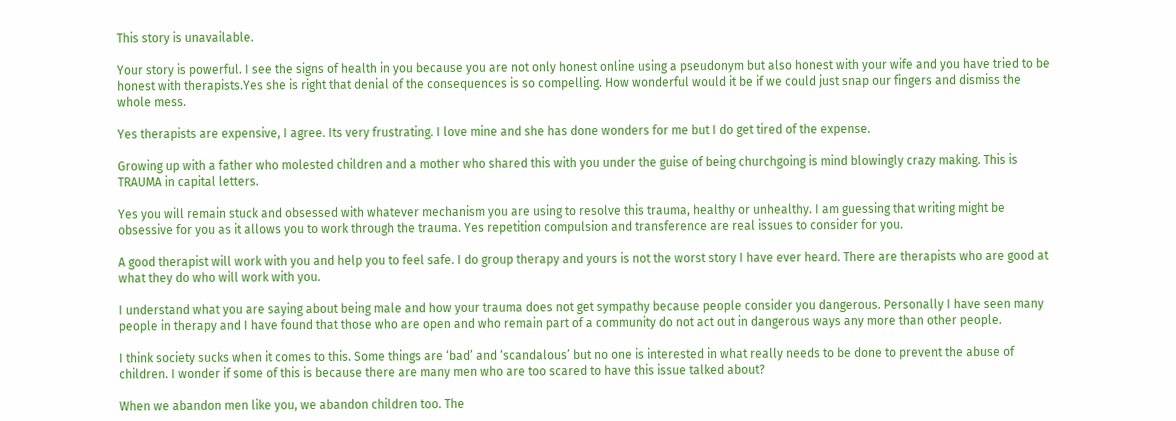This story is unavailable.

Your story is powerful. I see the signs of health in you because you are not only honest online using a pseudonym but also honest with your wife and you have tried to be honest with therapists.Yes she is right that denial of the consequences is so compelling. How wonderful would it be if we could just snap our fingers and dismiss the whole mess.

Yes therapists are expensive, I agree. Its very frustrating. I love mine and she has done wonders for me but I do get tired of the expense.

Growing up with a father who molested children and a mother who shared this with you under the guise of being churchgoing is mind blowingly crazy making. This is TRAUMA in capital letters.

Yes you will remain stuck and obsessed with whatever mechanism you are using to resolve this trauma, healthy or unhealthy. I am guessing that writing might be obsessive for you as it allows you to work through the trauma. Yes repetition compulsion and transference are real issues to consider for you.

A good therapist will work with you and help you to feel safe. I do group therapy and yours is not the worst story I have ever heard. There are therapists who are good at what they do who will work with you.

I understand what you are saying about being male and how your trauma does not get sympathy because people consider you dangerous. Personally I have seen many people in therapy and I have found that those who are open and who remain part of a community do not act out in dangerous ways any more than other people.

I think society sucks when it comes to this. Some things are ‘bad’ and ‘scandalous’ but no one is interested in what really needs to be done to prevent the abuse of children. I wonder if some of this is because there are many men who are too scared to have this issue talked about?

When we abandon men like you, we abandon children too. The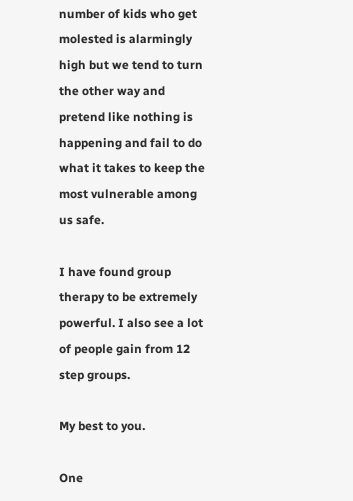number of kids who get molested is alarmingly high but we tend to turn the other way and pretend like nothing is happening and fail to do what it takes to keep the most vulnerable among us safe.

I have found group therapy to be extremely powerful. I also see a lot of people gain from 12 step groups.

My best to you.

One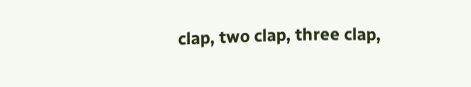clap, two clap, three clap,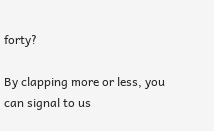forty?

By clapping more or less, you can signal to us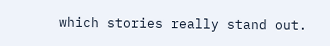which stories really stand out.